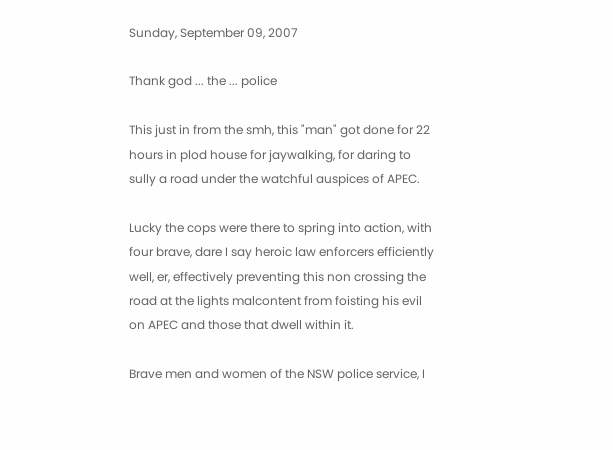Sunday, September 09, 2007

Thank god ... the ... police

This just in from the smh, this "man" got done for 22 hours in plod house for jaywalking, for daring to sully a road under the watchful auspices of APEC.

Lucky the cops were there to spring into action, with four brave, dare I say heroic law enforcers efficiently well, er, effectively preventing this non crossing the road at the lights malcontent from foisting his evil on APEC and those that dwell within it.

Brave men and women of the NSW police service, I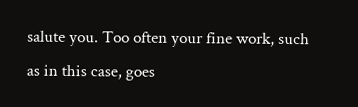salute you. Too often your fine work, such as in this case, goes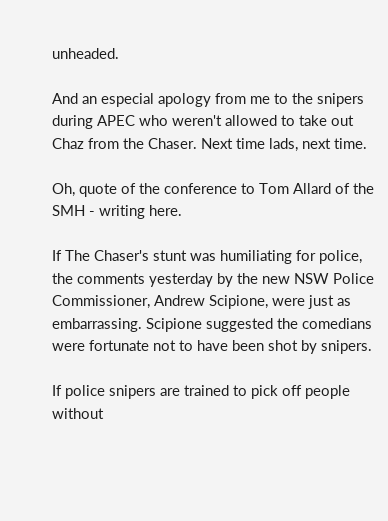unheaded.

And an especial apology from me to the snipers during APEC who weren't allowed to take out Chaz from the Chaser. Next time lads, next time.

Oh, quote of the conference to Tom Allard of the SMH - writing here.

If The Chaser's stunt was humiliating for police, the comments yesterday by the new NSW Police Commissioner, Andrew Scipione, were just as embarrassing. Scipione suggested the comedians were fortunate not to have been shot by snipers.

If police snipers are trained to pick off people without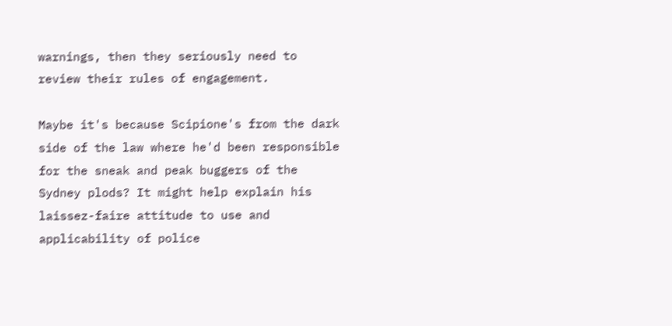warnings, then they seriously need to review their rules of engagement.

Maybe it's because Scipione's from the dark side of the law where he'd been responsible for the sneak and peak buggers of the Sydney plods? It might help explain his laissez-faire attitude to use and applicability of police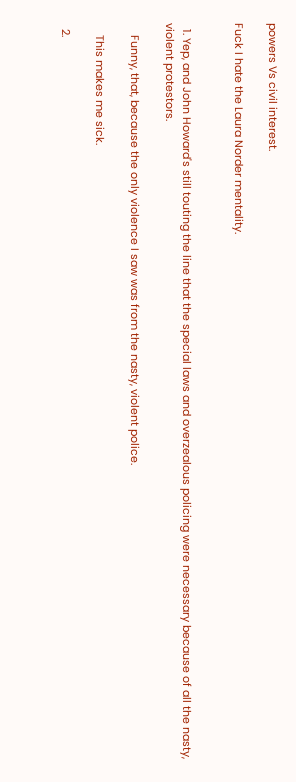powers Vs civil interest.

Fuck I hate the Laura Norder mentality.


  1. Yep, and John Howard's still touting the line that the special laws and overzealous policing were necessary because of all the nasty, violent protestors.

    Funny, that, because the only violence I saw was from the nasty, violent police.

    This makes me sick.

  2.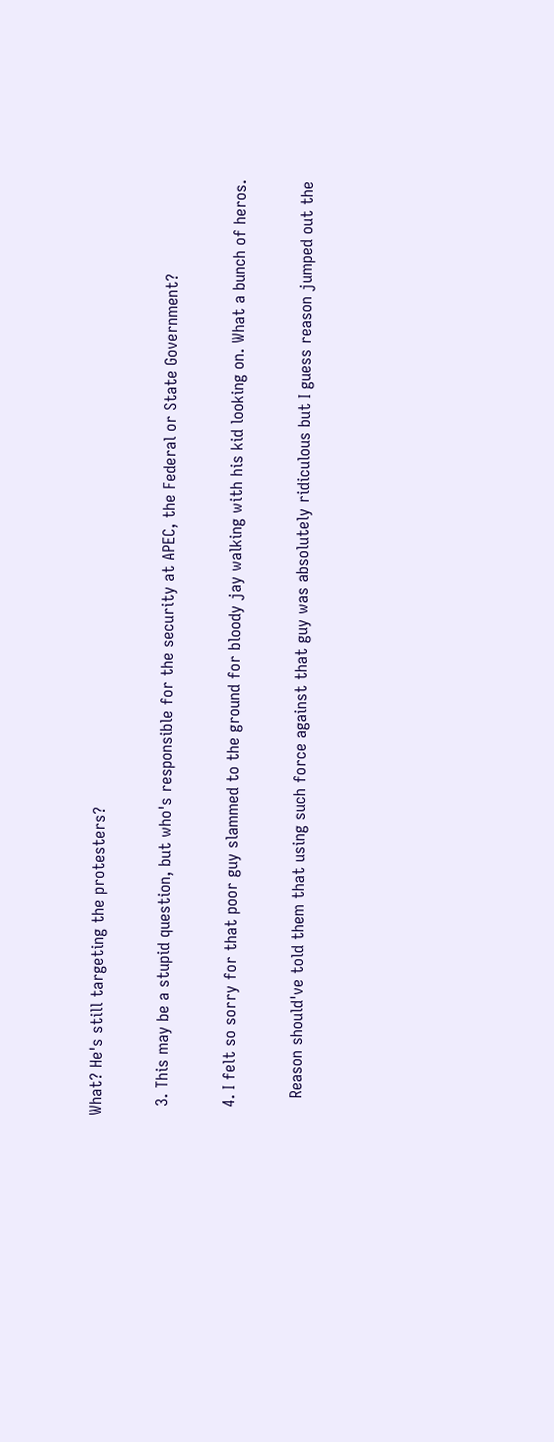What? He's still targeting the protesters?

  3. This may be a stupid question, but who's responsible for the security at APEC, the Federal or State Government?

  4. I felt so sorry for that poor guy slammed to the ground for bloody jay walking with his kid looking on. What a bunch of heros.

    Reason should've told them that using such force against that guy was absolutely ridiculous but I guess reason jumped out the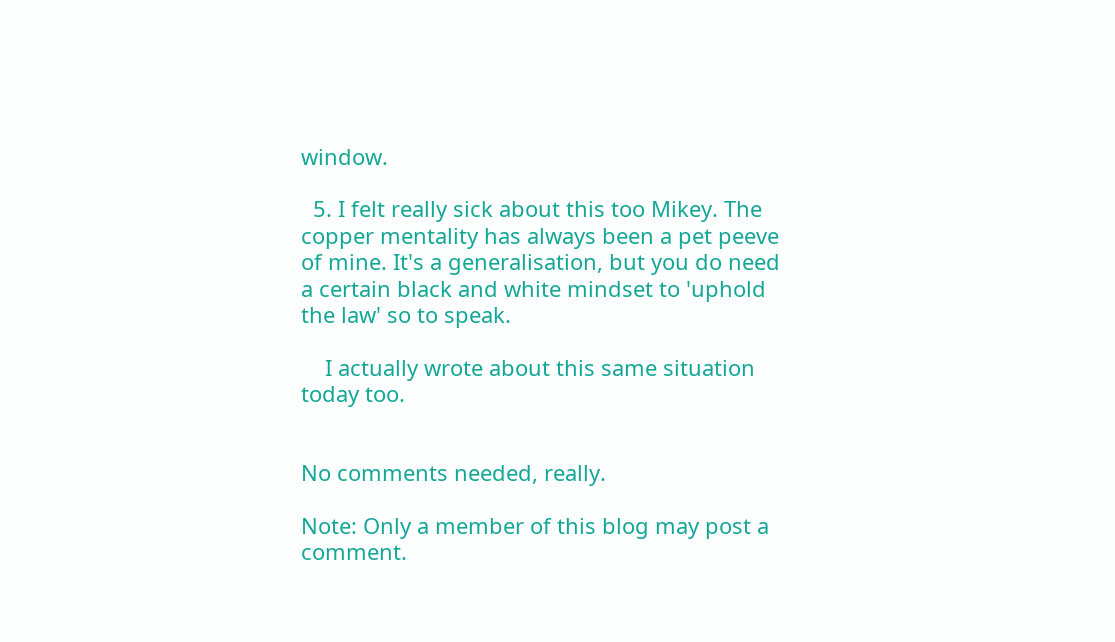window.

  5. I felt really sick about this too Mikey. The copper mentality has always been a pet peeve of mine. It's a generalisation, but you do need a certain black and white mindset to 'uphold the law' so to speak.

    I actually wrote about this same situation today too.


No comments needed, really.

Note: Only a member of this blog may post a comment.